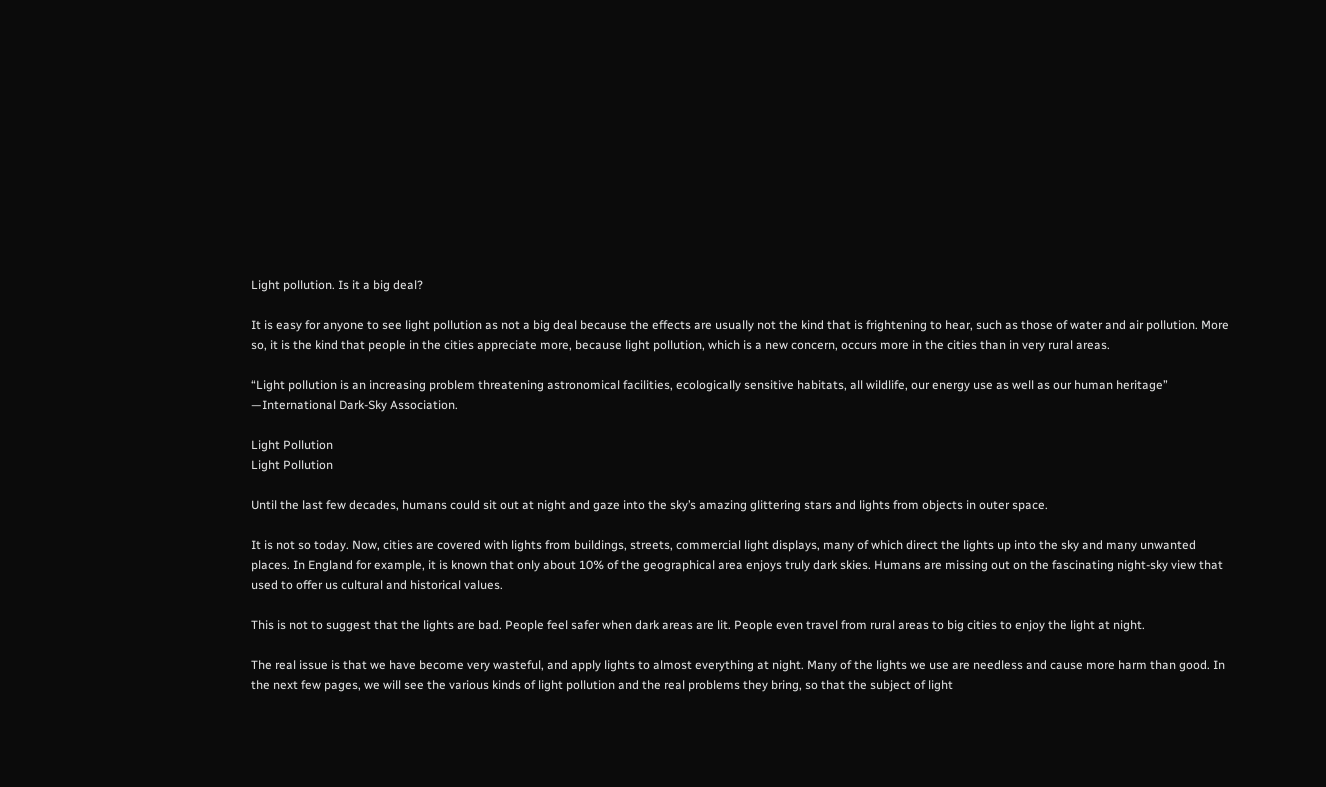Light pollution. Is it a big deal?

It is easy for anyone to see light pollution as not a big deal because the effects are usually not the kind that is frightening to hear, such as those of water and air pollution. More so, it is the kind that people in the cities appreciate more, because light pollution, which is a new concern, occurs more in the cities than in very rural areas.

“Light pollution is an increasing problem threatening astronomical facilities, ecologically sensitive habitats, all wildlife, our energy use as well as our human heritage” —International Dark-Sky Association.

Light Pollution
Light Pollution

Until the last few decades, humans could sit out at night and gaze into the sky’s amazing glittering stars and lights from objects in outer space.

It is not so today. Now, cities are covered with lights from buildings, streets, commercial light displays, many of which direct the lights up into the sky and many unwanted places. In England for example, it is known that only about 10% of the geographical area enjoys truly dark skies. Humans are missing out on the fascinating night-sky view that used to offer us cultural and historical values.

This is not to suggest that the lights are bad. People feel safer when dark areas are lit. People even travel from rural areas to big cities to enjoy the light at night.

The real issue is that we have become very wasteful, and apply lights to almost everything at night. Many of the lights we use are needless and cause more harm than good. In the next few pages, we will see the various kinds of light pollution and the real problems they bring, so that the subject of light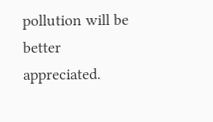pollution will be better appreciated.